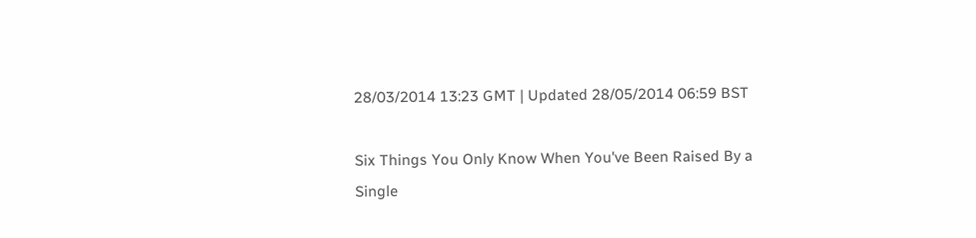28/03/2014 13:23 GMT | Updated 28/05/2014 06:59 BST

Six Things You Only Know When You've Been Raised By a Single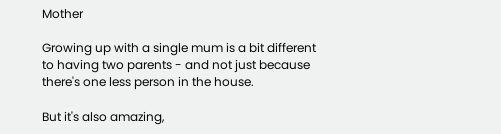Mother

Growing up with a single mum is a bit different to having two parents - and not just because there's one less person in the house.

But it's also amazing,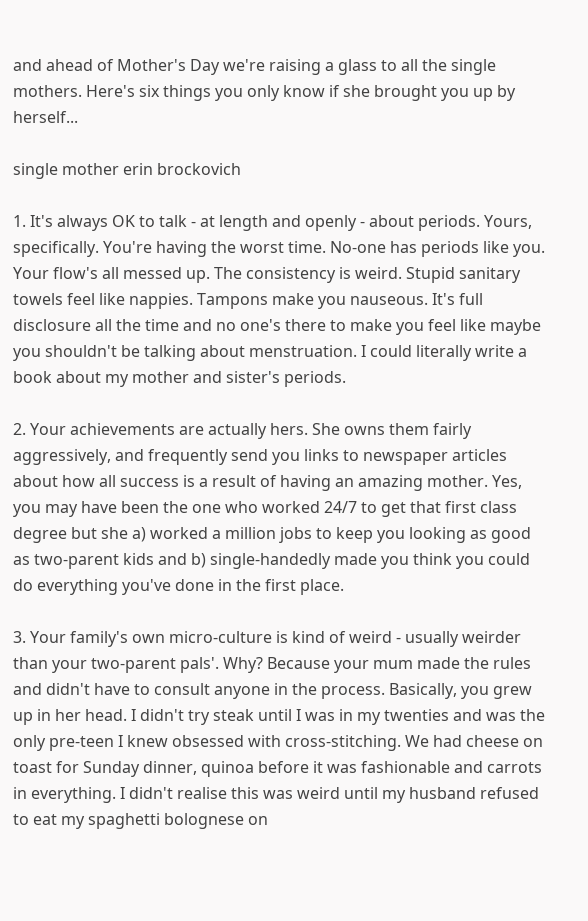and ahead of Mother's Day we're raising a glass to all the single mothers. Here's six things you only know if she brought you up by herself...

single mother erin brockovich

1. It's always OK to talk - at length and openly - about periods. Yours, specifically. You're having the worst time. No-one has periods like you. Your flow's all messed up. The consistency is weird. Stupid sanitary towels feel like nappies. Tampons make you nauseous. It's full disclosure all the time and no one's there to make you feel like maybe you shouldn't be talking about menstruation. I could literally write a book about my mother and sister's periods.

2. Your achievements are actually hers. She owns them fairly aggressively, and frequently send you links to newspaper articles about how all success is a result of having an amazing mother. Yes, you may have been the one who worked 24/7 to get that first class degree but she a) worked a million jobs to keep you looking as good as two-parent kids and b) single-handedly made you think you could do everything you've done in the first place.

3. Your family's own micro-culture is kind of weird - usually weirder than your two-parent pals'. Why? Because your mum made the rules and didn't have to consult anyone in the process. Basically, you grew up in her head. I didn't try steak until I was in my twenties and was the only pre-teen I knew obsessed with cross-stitching. We had cheese on toast for Sunday dinner, quinoa before it was fashionable and carrots in everything. I didn't realise this was weird until my husband refused to eat my spaghetti bolognese on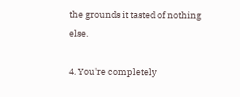the grounds it tasted of nothing else.

4. You're completely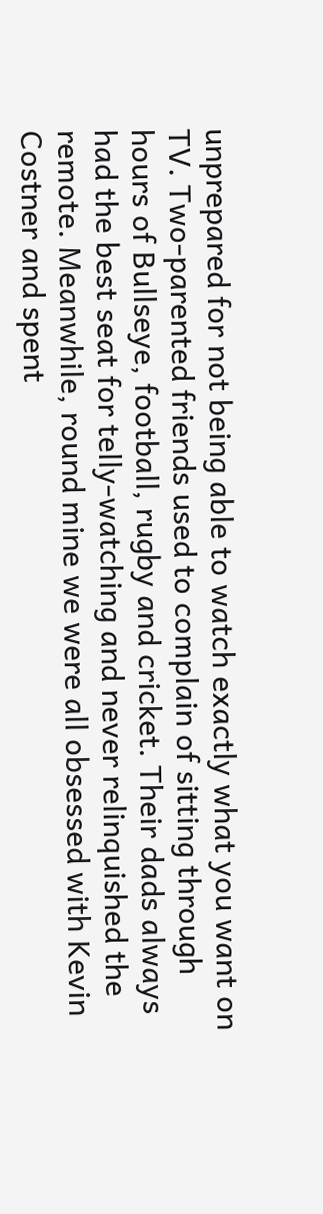unprepared for not being able to watch exactly what you want on TV. Two-parented friends used to complain of sitting through hours of Bullseye, football, rugby and cricket. Their dads always had the best seat for telly-watching and never relinquished the remote. Meanwhile, round mine we were all obsessed with Kevin Costner and spent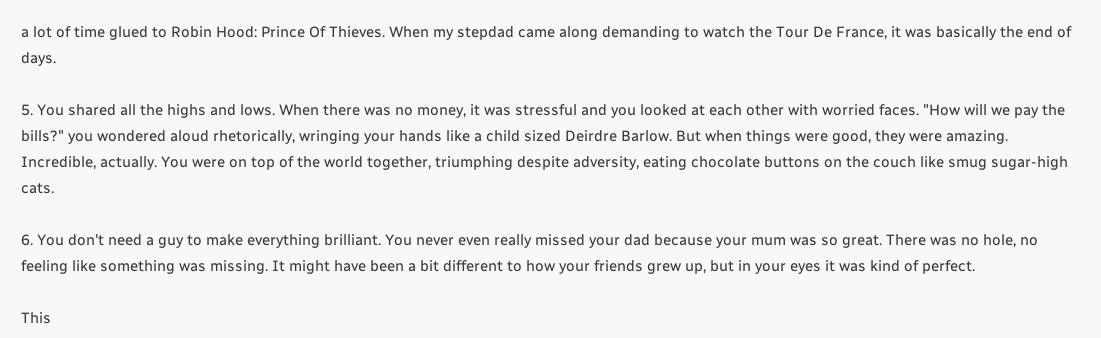a lot of time glued to Robin Hood: Prince Of Thieves. When my stepdad came along demanding to watch the Tour De France, it was basically the end of days.

5. You shared all the highs and lows. When there was no money, it was stressful and you looked at each other with worried faces. "How will we pay the bills?" you wondered aloud rhetorically, wringing your hands like a child sized Deirdre Barlow. But when things were good, they were amazing. Incredible, actually. You were on top of the world together, triumphing despite adversity, eating chocolate buttons on the couch like smug sugar-high cats.

6. You don't need a guy to make everything brilliant. You never even really missed your dad because your mum was so great. There was no hole, no feeling like something was missing. It might have been a bit different to how your friends grew up, but in your eyes it was kind of perfect.

This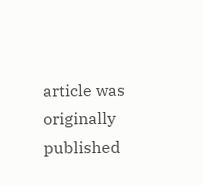article was originally published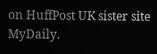on HuffPost UK sister site MyDaily.